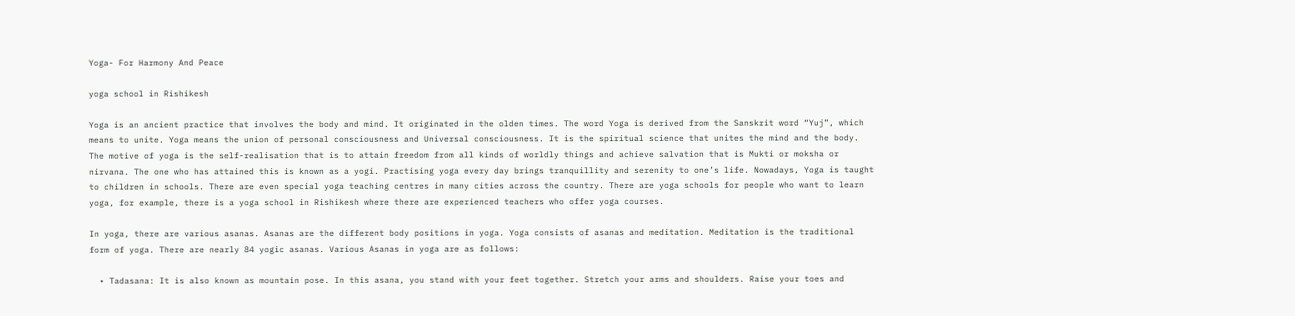Yoga- For Harmony And Peace

yoga school in Rishikesh

Yoga is an ancient practice that involves the body and mind. It originated in the olden times. The word Yoga is derived from the Sanskrit word “Yuj”, which means to unite. Yoga means the union of personal consciousness and Universal consciousness. It is the spiritual science that unites the mind and the body. The motive of yoga is the self-realisation that is to attain freedom from all kinds of worldly things and achieve salvation that is Mukti or moksha or nirvana. The one who has attained this is known as a yogi. Practising yoga every day brings tranquillity and serenity to one’s life. Nowadays, Yoga is taught to children in schools. There are even special yoga teaching centres in many cities across the country. There are yoga schools for people who want to learn yoga, for example, there is a yoga school in Rishikesh where there are experienced teachers who offer yoga courses.

In yoga, there are various asanas. Asanas are the different body positions in yoga. Yoga consists of asanas and meditation. Meditation is the traditional form of yoga. There are nearly 84 yogic asanas. Various Asanas in yoga are as follows:

  • Tadasana: It is also known as mountain pose. In this asana, you stand with your feet together. Stretch your arms and shoulders. Raise your toes and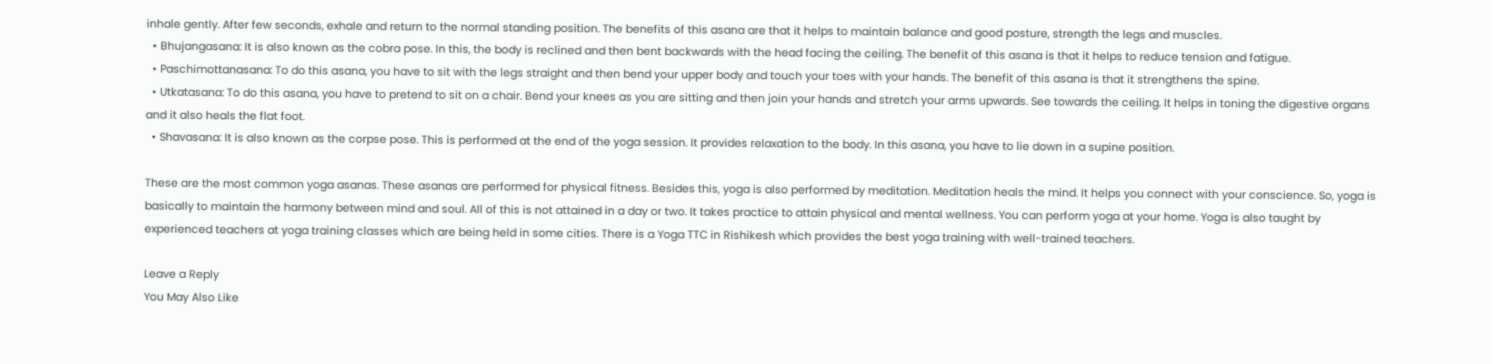inhale gently. After few seconds, exhale and return to the normal standing position. The benefits of this asana are that it helps to maintain balance and good posture, strength the legs and muscles.
  • Bhujangasana: It is also known as the cobra pose. In this, the body is reclined and then bent backwards with the head facing the ceiling. The benefit of this asana is that it helps to reduce tension and fatigue.
  • Paschimottanasana: To do this asana, you have to sit with the legs straight and then bend your upper body and touch your toes with your hands. The benefit of this asana is that it strengthens the spine.
  • Utkatasana: To do this asana, you have to pretend to sit on a chair. Bend your knees as you are sitting and then join your hands and stretch your arms upwards. See towards the ceiling. It helps in toning the digestive organs and it also heals the flat foot.
  • Shavasana: It is also known as the corpse pose. This is performed at the end of the yoga session. It provides relaxation to the body. In this asana, you have to lie down in a supine position.

These are the most common yoga asanas. These asanas are performed for physical fitness. Besides this, yoga is also performed by meditation. Meditation heals the mind. It helps you connect with your conscience. So, yoga is basically to maintain the harmony between mind and soul. All of this is not attained in a day or two. It takes practice to attain physical and mental wellness. You can perform yoga at your home. Yoga is also taught by experienced teachers at yoga training classes which are being held in some cities. There is a Yoga TTC in Rishikesh which provides the best yoga training with well-trained teachers.

Leave a Reply
You May Also Like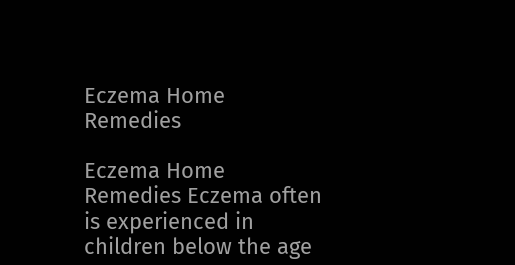Eczema Home Remedies

Eczema Home Remedies Eczema often is experienced in children below the age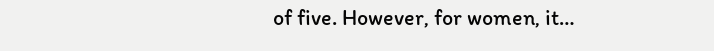of five. However, for women, it…